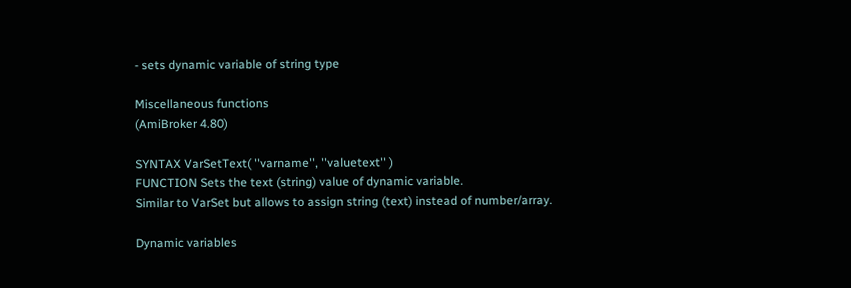- sets dynamic variable of string type

Miscellaneous functions
(AmiBroker 4.80)

SYNTAX VarSetText( ''varname'', ''valuetext'' )
FUNCTION Sets the text (string) value of dynamic variable.
Similar to VarSet but allows to assign string (text) instead of number/array.

Dynamic variables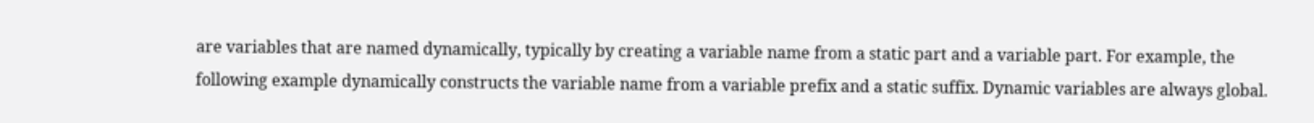are variables that are named dynamically, typically by creating a variable name from a static part and a variable part. For example, the following example dynamically constructs the variable name from a variable prefix and a static suffix. Dynamic variables are always global.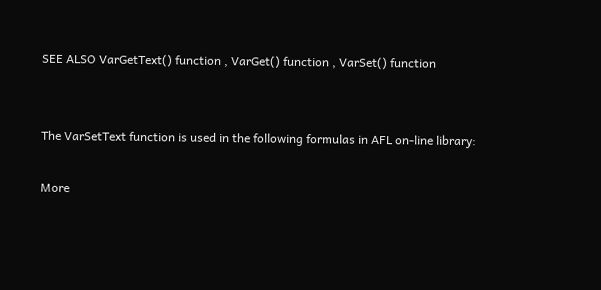SEE ALSO VarGetText() function , VarGet() function , VarSet() function


The VarSetText function is used in the following formulas in AFL on-line library:

More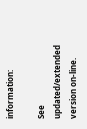information:

See updated/extended version on-line.